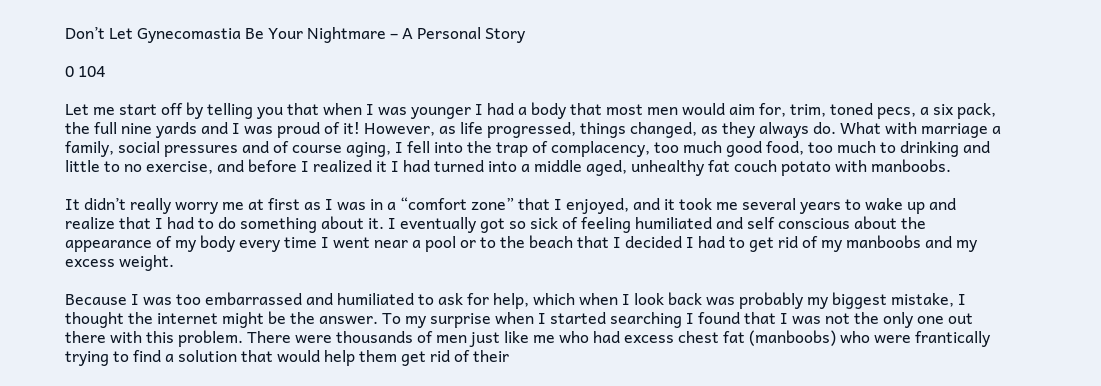Don’t Let Gynecomastia Be Your Nightmare – A Personal Story

0 104

Let me start off by telling you that when I was younger I had a body that most men would aim for, trim, toned pecs, a six pack, the full nine yards and I was proud of it! However, as life progressed, things changed, as they always do. What with marriage a family, social pressures and of course aging, I fell into the trap of complacency, too much good food, too much to drinking and little to no exercise, and before I realized it I had turned into a middle aged, unhealthy fat couch potato with manboobs.

It didn’t really worry me at first as I was in a “comfort zone” that I enjoyed, and it took me several years to wake up and realize that I had to do something about it. I eventually got so sick of feeling humiliated and self conscious about the appearance of my body every time I went near a pool or to the beach that I decided I had to get rid of my manboobs and my excess weight.

Because I was too embarrassed and humiliated to ask for help, which when I look back was probably my biggest mistake, I thought the internet might be the answer. To my surprise when I started searching I found that I was not the only one out there with this problem. There were thousands of men just like me who had excess chest fat (manboobs) who were frantically trying to find a solution that would help them get rid of their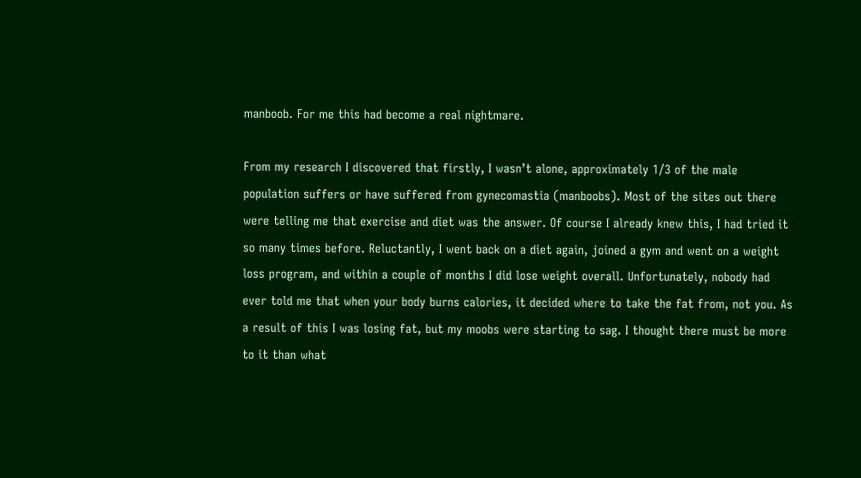manboob. For me this had become a real nightmare.

From my research I discovered that firstly, I wasn’t alone, approximately 1/3 of the male population suffers or have suffered from gynecomastia (manboobs). Most of the sites out there were telling me that exercise and diet was the answer. Of course I already knew this, I had tried it so many times before. Reluctantly, I went back on a diet again, joined a gym and went on a weight loss program, and within a couple of months I did lose weight overall. Unfortunately, nobody had ever told me that when your body burns calories, it decided where to take the fat from, not you. As a result of this I was losing fat, but my moobs were starting to sag. I thought there must be more to it than what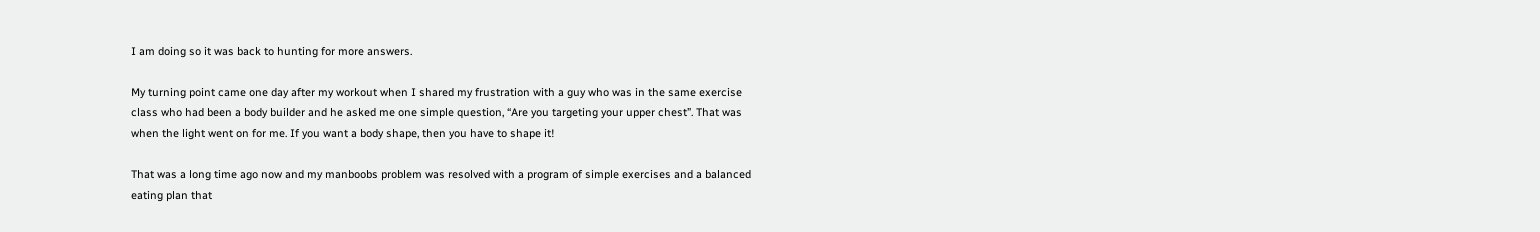I am doing so it was back to hunting for more answers.

My turning point came one day after my workout when I shared my frustration with a guy who was in the same exercise class who had been a body builder and he asked me one simple question, “Are you targeting your upper chest”. That was when the light went on for me. If you want a body shape, then you have to shape it!

That was a long time ago now and my manboobs problem was resolved with a program of simple exercises and a balanced eating plan that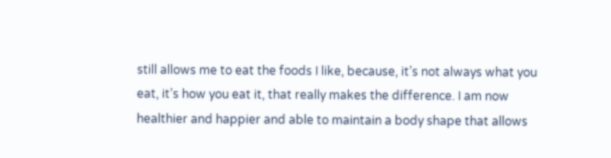still allows me to eat the foods I like, because, it’s not always what you eat, it’s how you eat it, that really makes the difference. I am now healthier and happier and able to maintain a body shape that allows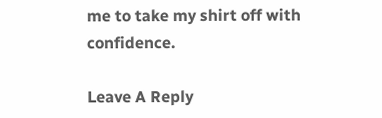me to take my shirt off with confidence.

Leave A Reply